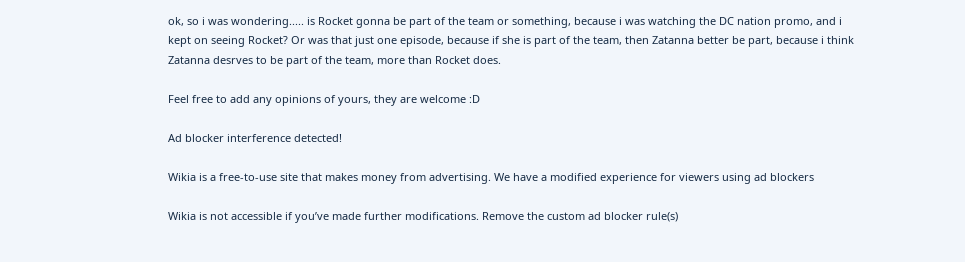ok, so i was wondering..... is Rocket gonna be part of the team or something, because i was watching the DC nation promo, and i kept on seeing Rocket? Or was that just one episode, because if she is part of the team, then Zatanna better be part, because i think Zatanna desrves to be part of the team, more than Rocket does.

Feel free to add any opinions of yours, they are welcome :D

Ad blocker interference detected!

Wikia is a free-to-use site that makes money from advertising. We have a modified experience for viewers using ad blockers

Wikia is not accessible if you’ve made further modifications. Remove the custom ad blocker rule(s)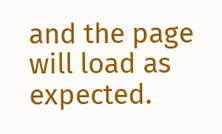and the page will load as expected.